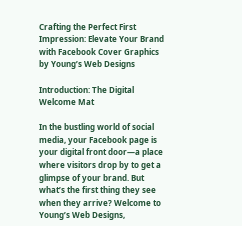Crafting the Perfect First Impression: Elevate Your Brand with Facebook Cover Graphics by Young’s Web Designs

Introduction: The Digital Welcome Mat

In the bustling world of social media, your Facebook page is your digital front door—a place where visitors drop by to get a glimpse of your brand. But what’s the first thing they see when they arrive? Welcome to Young’s Web Designs,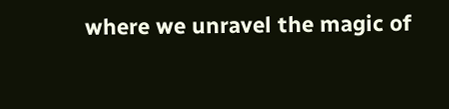where we unravel the magic of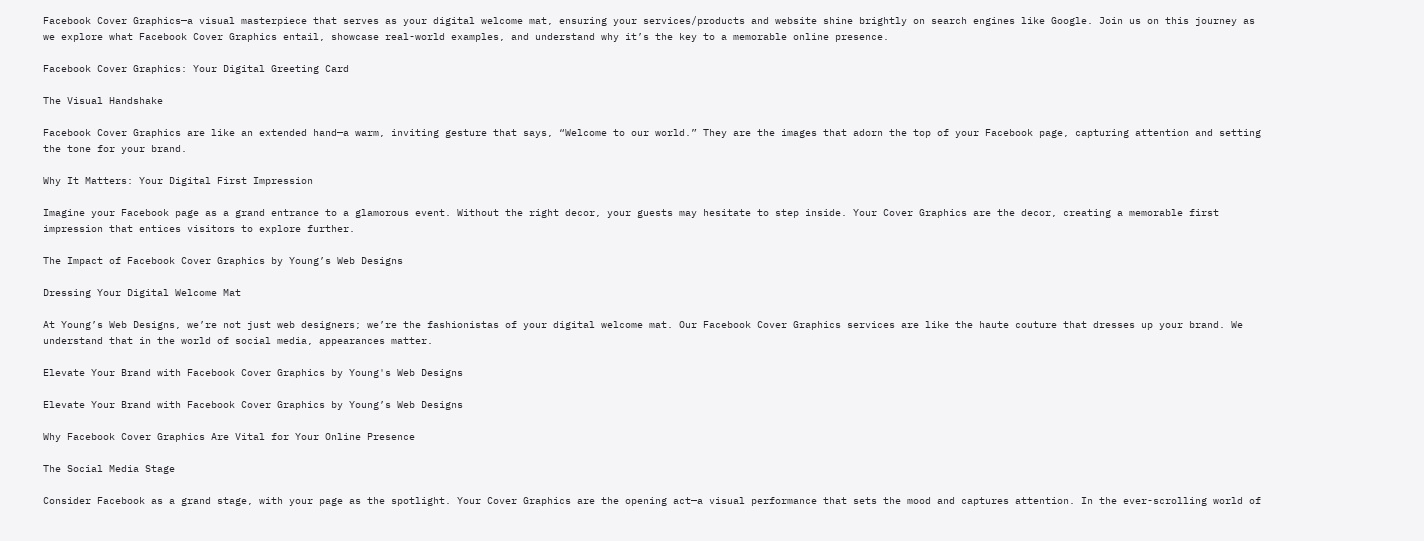Facebook Cover Graphics—a visual masterpiece that serves as your digital welcome mat, ensuring your services/products and website shine brightly on search engines like Google. Join us on this journey as we explore what Facebook Cover Graphics entail, showcase real-world examples, and understand why it’s the key to a memorable online presence.

Facebook Cover Graphics: Your Digital Greeting Card

The Visual Handshake

Facebook Cover Graphics are like an extended hand—a warm, inviting gesture that says, “Welcome to our world.” They are the images that adorn the top of your Facebook page, capturing attention and setting the tone for your brand.

Why It Matters: Your Digital First Impression

Imagine your Facebook page as a grand entrance to a glamorous event. Without the right decor, your guests may hesitate to step inside. Your Cover Graphics are the decor, creating a memorable first impression that entices visitors to explore further.

The Impact of Facebook Cover Graphics by Young’s Web Designs

Dressing Your Digital Welcome Mat

At Young’s Web Designs, we’re not just web designers; we’re the fashionistas of your digital welcome mat. Our Facebook Cover Graphics services are like the haute couture that dresses up your brand. We understand that in the world of social media, appearances matter.

Elevate Your Brand with Facebook Cover Graphics by Young's Web Designs

Elevate Your Brand with Facebook Cover Graphics by Young’s Web Designs

Why Facebook Cover Graphics Are Vital for Your Online Presence

The Social Media Stage

Consider Facebook as a grand stage, with your page as the spotlight. Your Cover Graphics are the opening act—a visual performance that sets the mood and captures attention. In the ever-scrolling world of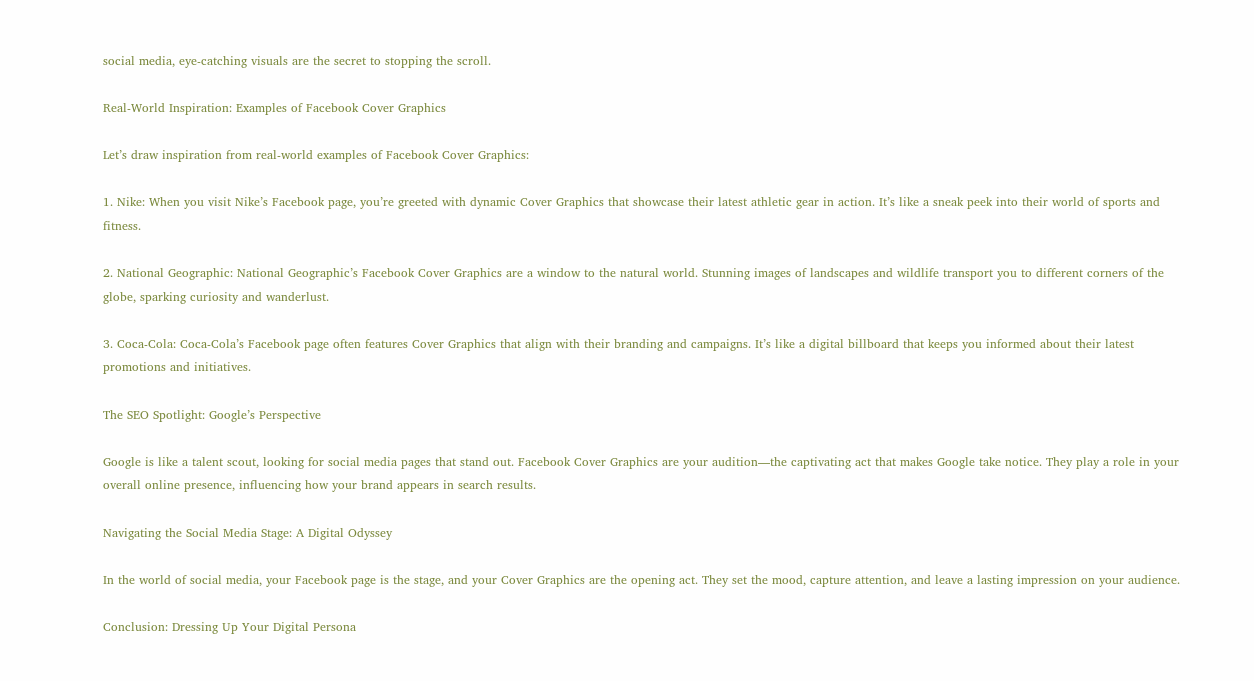social media, eye-catching visuals are the secret to stopping the scroll.

Real-World Inspiration: Examples of Facebook Cover Graphics

Let’s draw inspiration from real-world examples of Facebook Cover Graphics:

1. Nike: When you visit Nike’s Facebook page, you’re greeted with dynamic Cover Graphics that showcase their latest athletic gear in action. It’s like a sneak peek into their world of sports and fitness.

2. National Geographic: National Geographic’s Facebook Cover Graphics are a window to the natural world. Stunning images of landscapes and wildlife transport you to different corners of the globe, sparking curiosity and wanderlust.

3. Coca-Cola: Coca-Cola’s Facebook page often features Cover Graphics that align with their branding and campaigns. It’s like a digital billboard that keeps you informed about their latest promotions and initiatives.

The SEO Spotlight: Google’s Perspective

Google is like a talent scout, looking for social media pages that stand out. Facebook Cover Graphics are your audition—the captivating act that makes Google take notice. They play a role in your overall online presence, influencing how your brand appears in search results.

Navigating the Social Media Stage: A Digital Odyssey

In the world of social media, your Facebook page is the stage, and your Cover Graphics are the opening act. They set the mood, capture attention, and leave a lasting impression on your audience.

Conclusion: Dressing Up Your Digital Persona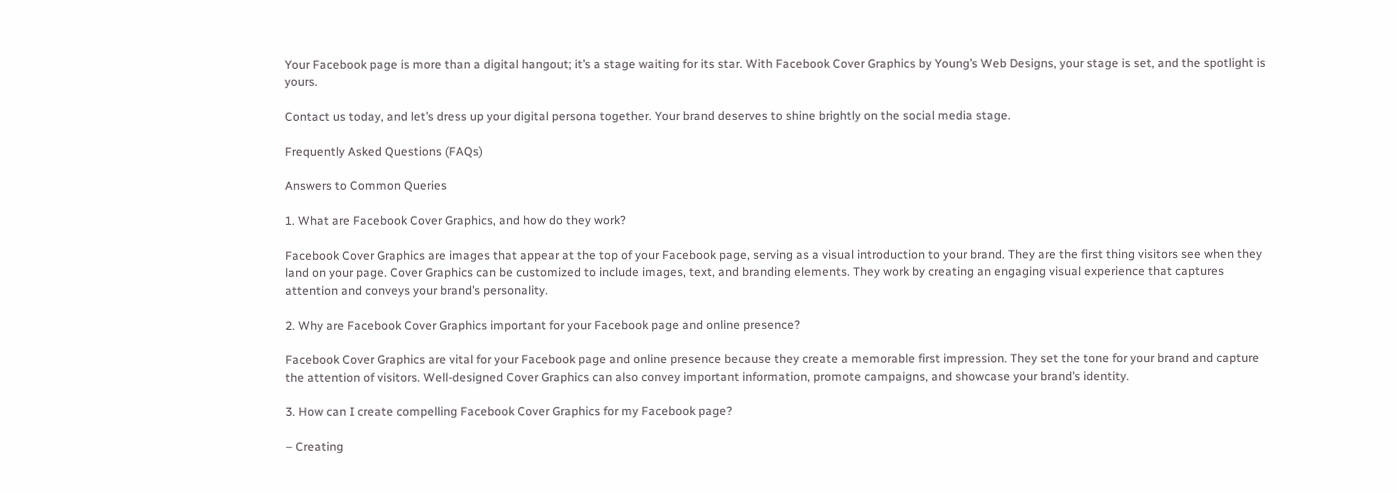Your Facebook page is more than a digital hangout; it’s a stage waiting for its star. With Facebook Cover Graphics by Young’s Web Designs, your stage is set, and the spotlight is yours.

Contact us today, and let’s dress up your digital persona together. Your brand deserves to shine brightly on the social media stage.

Frequently Asked Questions (FAQs)

Answers to Common Queries

1. What are Facebook Cover Graphics, and how do they work?

Facebook Cover Graphics are images that appear at the top of your Facebook page, serving as a visual introduction to your brand. They are the first thing visitors see when they land on your page. Cover Graphics can be customized to include images, text, and branding elements. They work by creating an engaging visual experience that captures attention and conveys your brand’s personality.

2. Why are Facebook Cover Graphics important for your Facebook page and online presence?

Facebook Cover Graphics are vital for your Facebook page and online presence because they create a memorable first impression. They set the tone for your brand and capture the attention of visitors. Well-designed Cover Graphics can also convey important information, promote campaigns, and showcase your brand’s identity.

3. How can I create compelling Facebook Cover Graphics for my Facebook page?

– Creating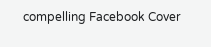compelling Facebook Cover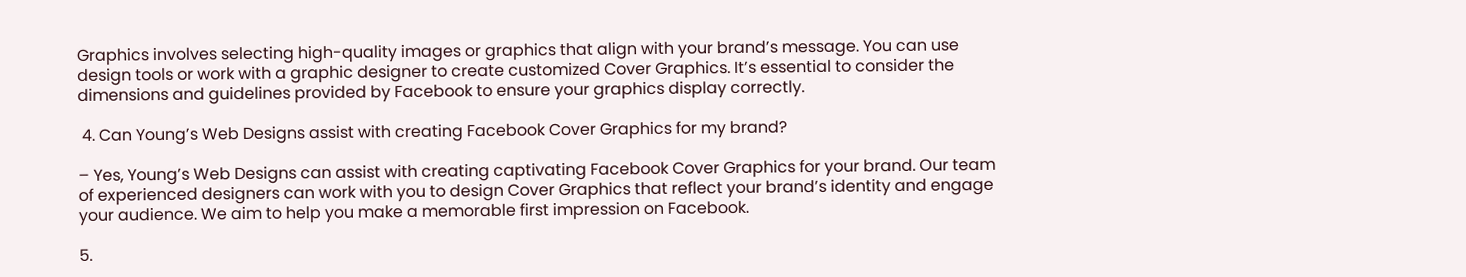Graphics involves selecting high-quality images or graphics that align with your brand’s message. You can use design tools or work with a graphic designer to create customized Cover Graphics. It’s essential to consider the dimensions and guidelines provided by Facebook to ensure your graphics display correctly.

 4. Can Young’s Web Designs assist with creating Facebook Cover Graphics for my brand?

– Yes, Young’s Web Designs can assist with creating captivating Facebook Cover Graphics for your brand. Our team of experienced designers can work with you to design Cover Graphics that reflect your brand’s identity and engage your audience. We aim to help you make a memorable first impression on Facebook.

5.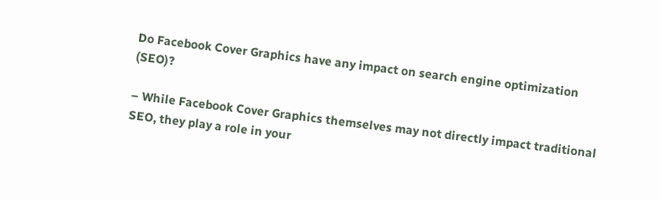Do Facebook Cover Graphics have any impact on search engine optimization (SEO)?

– While Facebook Cover Graphics themselves may not directly impact traditional SEO, they play a role in your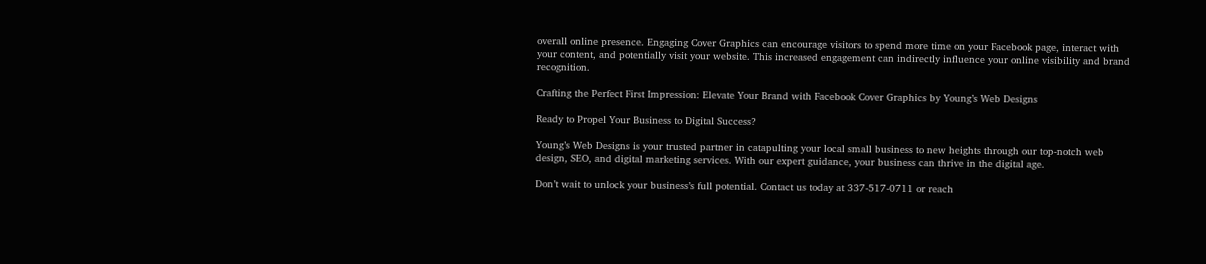overall online presence. Engaging Cover Graphics can encourage visitors to spend more time on your Facebook page, interact with your content, and potentially visit your website. This increased engagement can indirectly influence your online visibility and brand recognition.

Crafting the Perfect First Impression: Elevate Your Brand with Facebook Cover Graphics by Young’s Web Designs

Ready to Propel Your Business to Digital Success?

Young’s Web Designs is your trusted partner in catapulting your local small business to new heights through our top-notch web design, SEO, and digital marketing services. With our expert guidance, your business can thrive in the digital age.

Don’t wait to unlock your business’s full potential. Contact us today at 337-517-0711 or reach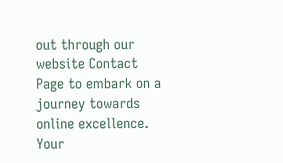out through our website Contact Page to embark on a journey towards online excellence. Your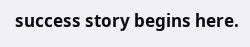success story begins here.